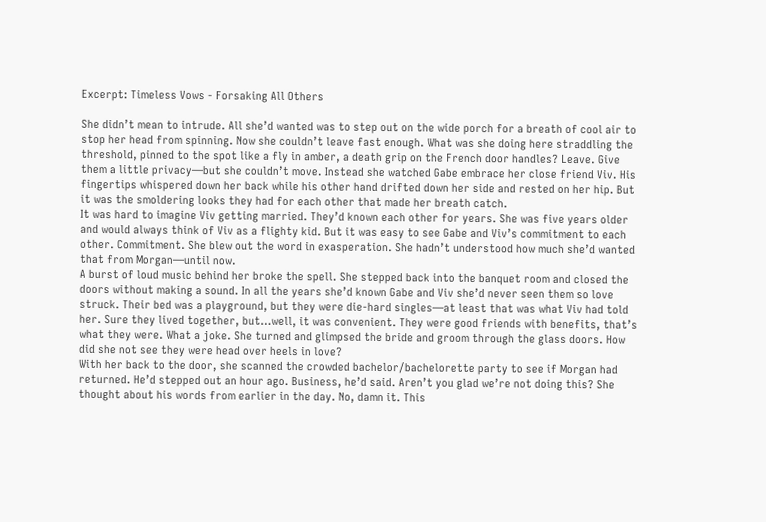Excerpt: Timeless Vows - Forsaking All Others

She didn’t mean to intrude. All she’d wanted was to step out on the wide porch for a breath of cool air to stop her head from spinning. Now she couldn’t leave fast enough. What was she doing here straddling the threshold, pinned to the spot like a fly in amber, a death grip on the French door handles? Leave. Give them a little privacy—but she couldn’t move. Instead she watched Gabe embrace her close friend Viv. His fingertips whispered down her back while his other hand drifted down her side and rested on her hip. But it was the smoldering looks they had for each other that made her breath catch.
It was hard to imagine Viv getting married. They’d known each other for years. She was five years older and would always think of Viv as a flighty kid. But it was easy to see Gabe and Viv’s commitment to each other. Commitment. She blew out the word in exasperation. She hadn’t understood how much she’d wanted that from Morgan—until now.
A burst of loud music behind her broke the spell. She stepped back into the banquet room and closed the doors without making a sound. In all the years she’d known Gabe and Viv she’d never seen them so love struck. Their bed was a playground, but they were die-hard singles—at least that was what Viv had told her. Sure they lived together, but…well, it was convenient. They were good friends with benefits, that’s what they were. What a joke. She turned and glimpsed the bride and groom through the glass doors. How did she not see they were head over heels in love?
With her back to the door, she scanned the crowded bachelor/bachelorette party to see if Morgan had returned. He’d stepped out an hour ago. Business, he’d said. Aren’t you glad we’re not doing this? She thought about his words from earlier in the day. No, damn it. This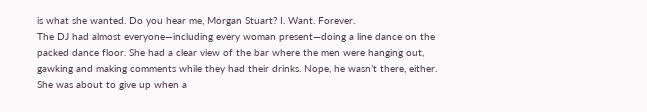is what she wanted. Do you hear me, Morgan Stuart? I. Want. Forever.
The DJ had almost everyone—including every woman present—doing a line dance on the packed dance floor. She had a clear view of the bar where the men were hanging out, gawking and making comments while they had their drinks. Nope, he wasn’t there, either. She was about to give up when a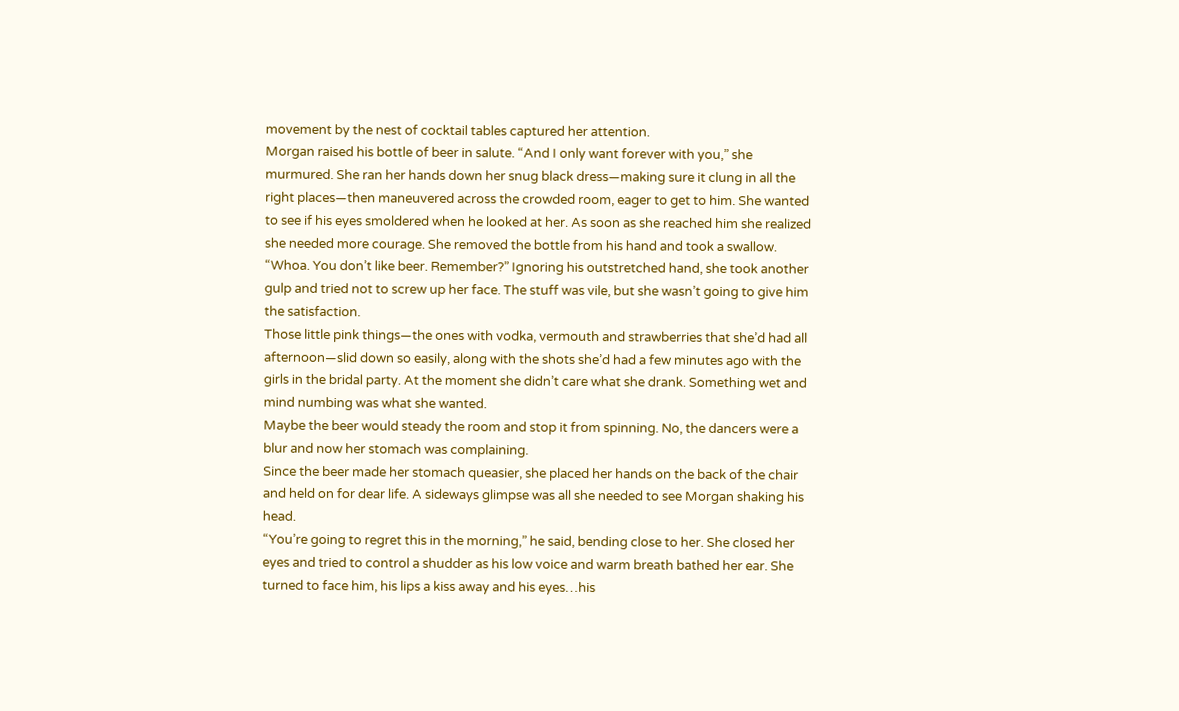movement by the nest of cocktail tables captured her attention.
Morgan raised his bottle of beer in salute. “And I only want forever with you,” she murmured. She ran her hands down her snug black dress—making sure it clung in all the right places—then maneuvered across the crowded room, eager to get to him. She wanted to see if his eyes smoldered when he looked at her. As soon as she reached him she realized she needed more courage. She removed the bottle from his hand and took a swallow.
“Whoa. You don’t like beer. Remember?” Ignoring his outstretched hand, she took another gulp and tried not to screw up her face. The stuff was vile, but she wasn’t going to give him the satisfaction.
Those little pink things—the ones with vodka, vermouth and strawberries that she’d had all afternoon—slid down so easily, along with the shots she’d had a few minutes ago with the girls in the bridal party. At the moment she didn’t care what she drank. Something wet and mind numbing was what she wanted.
Maybe the beer would steady the room and stop it from spinning. No, the dancers were a blur and now her stomach was complaining.
Since the beer made her stomach queasier, she placed her hands on the back of the chair and held on for dear life. A sideways glimpse was all she needed to see Morgan shaking his head.
“You’re going to regret this in the morning,” he said, bending close to her. She closed her eyes and tried to control a shudder as his low voice and warm breath bathed her ear. She turned to face him, his lips a kiss away and his eyes…his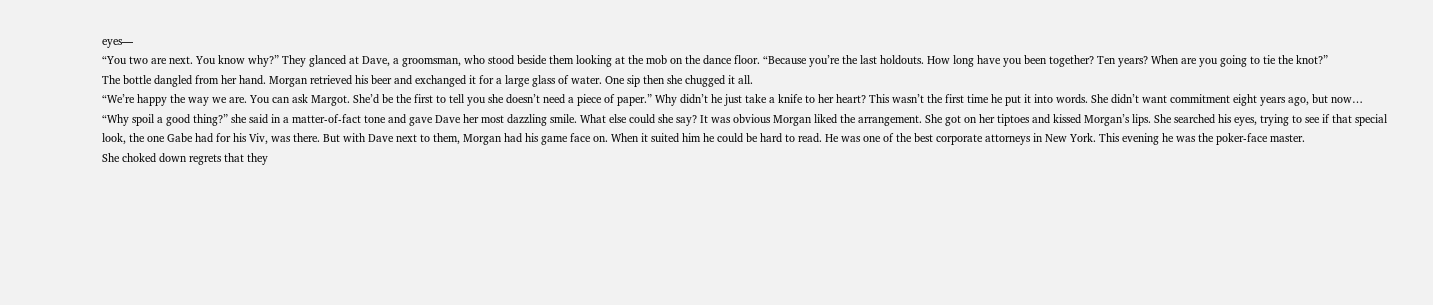eyes—
“You two are next. You know why?” They glanced at Dave, a groomsman, who stood beside them looking at the mob on the dance floor. “Because you’re the last holdouts. How long have you been together? Ten years? When are you going to tie the knot?”
The bottle dangled from her hand. Morgan retrieved his beer and exchanged it for a large glass of water. One sip then she chugged it all.
“We’re happy the way we are. You can ask Margot. She’d be the first to tell you she doesn’t need a piece of paper.” Why didn’t he just take a knife to her heart? This wasn’t the first time he put it into words. She didn’t want commitment eight years ago, but now…
“Why spoil a good thing?” she said in a matter-of-fact tone and gave Dave her most dazzling smile. What else could she say? It was obvious Morgan liked the arrangement. She got on her tiptoes and kissed Morgan’s lips. She searched his eyes, trying to see if that special look, the one Gabe had for his Viv, was there. But with Dave next to them, Morgan had his game face on. When it suited him he could be hard to read. He was one of the best corporate attorneys in New York. This evening he was the poker-face master.
She choked down regrets that they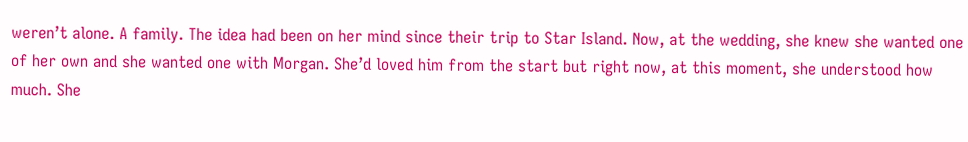weren’t alone. A family. The idea had been on her mind since their trip to Star Island. Now, at the wedding, she knew she wanted one of her own and she wanted one with Morgan. She’d loved him from the start but right now, at this moment, she understood how much. She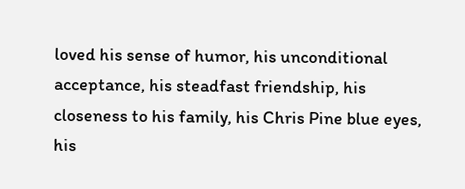loved his sense of humor, his unconditional acceptance, his steadfast friendship, his closeness to his family, his Chris Pine blue eyes, his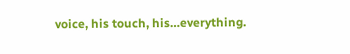voice, his touch, his…everything.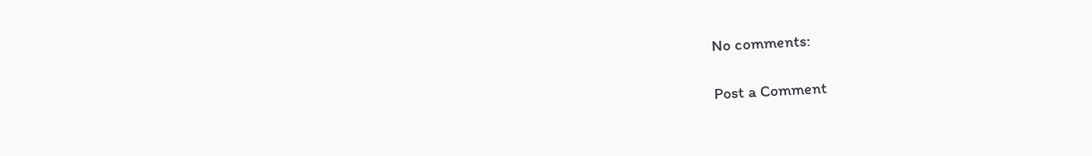No comments:

Post a Comment